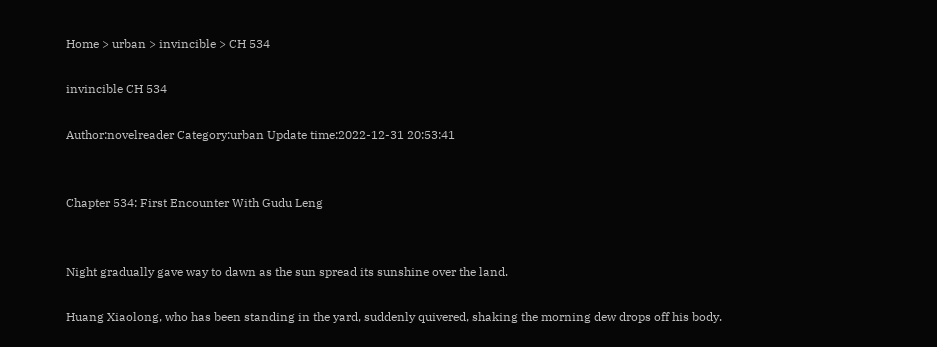Home > urban > invincible > CH 534

invincible CH 534

Author:novelreader Category:urban Update time:2022-12-31 20:53:41


Chapter 534: First Encounter With Gudu Leng


Night gradually gave way to dawn as the sun spread its sunshine over the land.

Huang Xiaolong, who has been standing in the yard, suddenly quivered, shaking the morning dew drops off his body.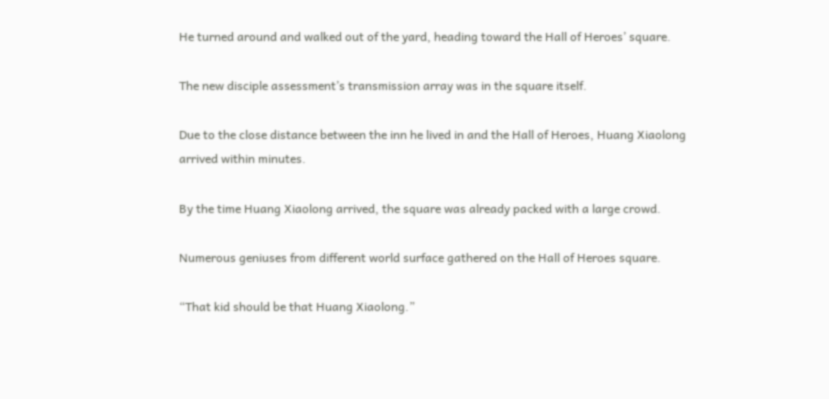He turned around and walked out of the yard, heading toward the Hall of Heroes’ square.

The new disciple assessment’s transmission array was in the square itself.

Due to the close distance between the inn he lived in and the Hall of Heroes, Huang Xiaolong arrived within minutes.

By the time Huang Xiaolong arrived, the square was already packed with a large crowd.

Numerous geniuses from different world surface gathered on the Hall of Heroes square.

“That kid should be that Huang Xiaolong.”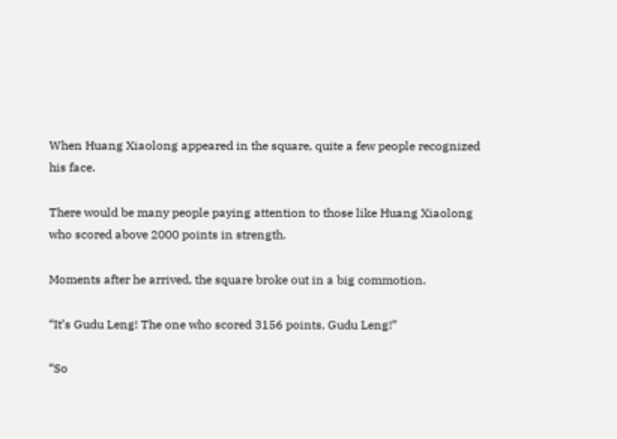When Huang Xiaolong appeared in the square, quite a few people recognized his face.

There would be many people paying attention to those like Huang Xiaolong who scored above 2000 points in strength.

Moments after he arrived, the square broke out in a big commotion.

“It’s Gudu Leng! The one who scored 3156 points, Gudu Leng!”

“So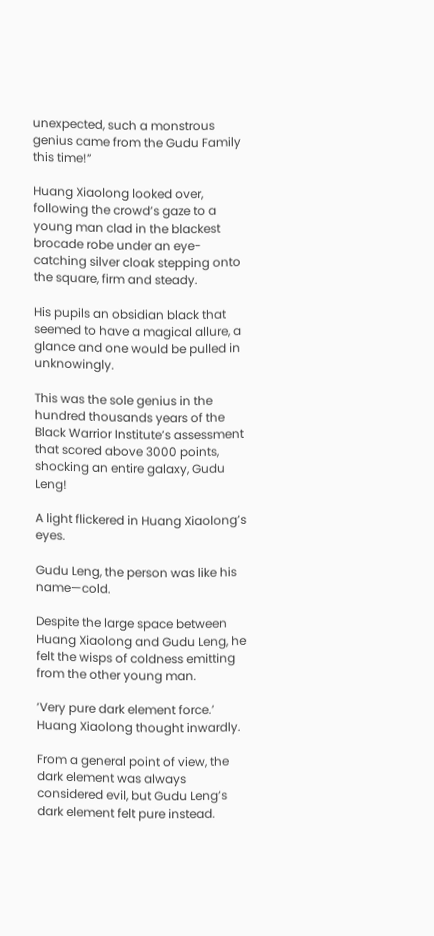unexpected, such a monstrous genius came from the Gudu Family this time!”

Huang Xiaolong looked over, following the crowd’s gaze to a young man clad in the blackest brocade robe under an eye-catching silver cloak stepping onto the square, firm and steady.

His pupils an obsidian black that seemed to have a magical allure, a glance and one would be pulled in unknowingly.

This was the sole genius in the hundred thousands years of the Black Warrior Institute’s assessment that scored above 3000 points, shocking an entire galaxy, Gudu Leng!

A light flickered in Huang Xiaolong’s eyes.

Gudu Leng, the person was like his name—cold.

Despite the large space between Huang Xiaolong and Gudu Leng, he felt the wisps of coldness emitting from the other young man.

‘Very pure dark element force.’ Huang Xiaolong thought inwardly.

From a general point of view, the dark element was always considered evil, but Gudu Leng’s dark element felt pure instead.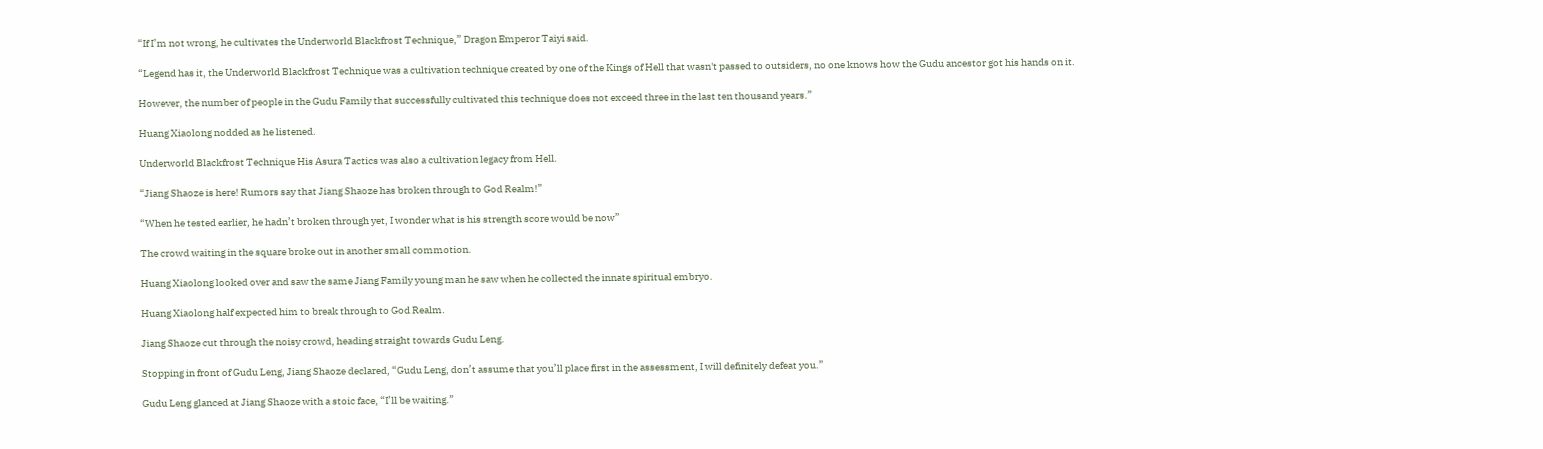“If I’m not wrong, he cultivates the Underworld Blackfrost Technique,” Dragon Emperor Taiyi said.

“Legend has it, the Underworld Blackfrost Technique was a cultivation technique created by one of the Kings of Hell that wasn't passed to outsiders, no one knows how the Gudu ancestor got his hands on it.

However, the number of people in the Gudu Family that successfully cultivated this technique does not exceed three in the last ten thousand years.”

Huang Xiaolong nodded as he listened.

Underworld Blackfrost Technique His Asura Tactics was also a cultivation legacy from Hell.

“Jiang Shaoze is here! Rumors say that Jiang Shaoze has broken through to God Realm!”

“When he tested earlier, he hadn’t broken through yet, I wonder what is his strength score would be now”

The crowd waiting in the square broke out in another small commotion.

Huang Xiaolong looked over and saw the same Jiang Family young man he saw when he collected the innate spiritual embryo.

Huang Xiaolong half expected him to break through to God Realm.

Jiang Shaoze cut through the noisy crowd, heading straight towards Gudu Leng.

Stopping in front of Gudu Leng, Jiang Shaoze declared, “Gudu Leng, don’t assume that you’ll place first in the assessment, I will definitely defeat you.”

Gudu Leng glanced at Jiang Shaoze with a stoic face, “I’ll be waiting.”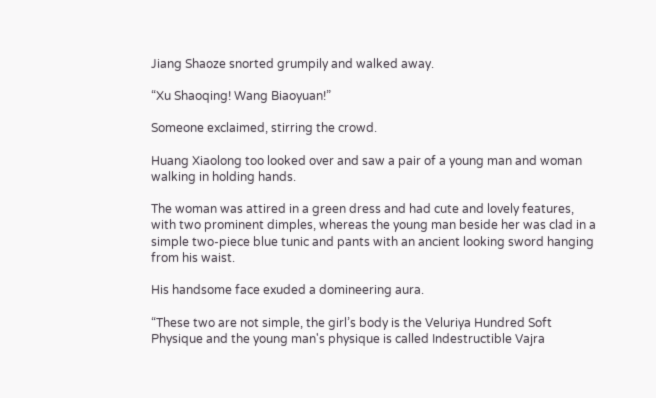Jiang Shaoze snorted grumpily and walked away.

“Xu Shaoqing! Wang Biaoyuan!”

Someone exclaimed, stirring the crowd.

Huang Xiaolong too looked over and saw a pair of a young man and woman walking in holding hands.

The woman was attired in a green dress and had cute and lovely features, with two prominent dimples, whereas the young man beside her was clad in a simple two-piece blue tunic and pants with an ancient looking sword hanging from his waist.

His handsome face exuded a domineering aura.

“These two are not simple, the girl’s body is the Veluriya Hundred Soft Physique and the young man's physique is called Indestructible Vajra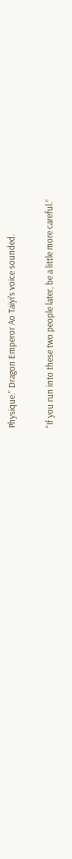Physique.” Dragon Emperor Ao Taiyi’s voice sounded.

“If you run into these two people later, be a little more careful.”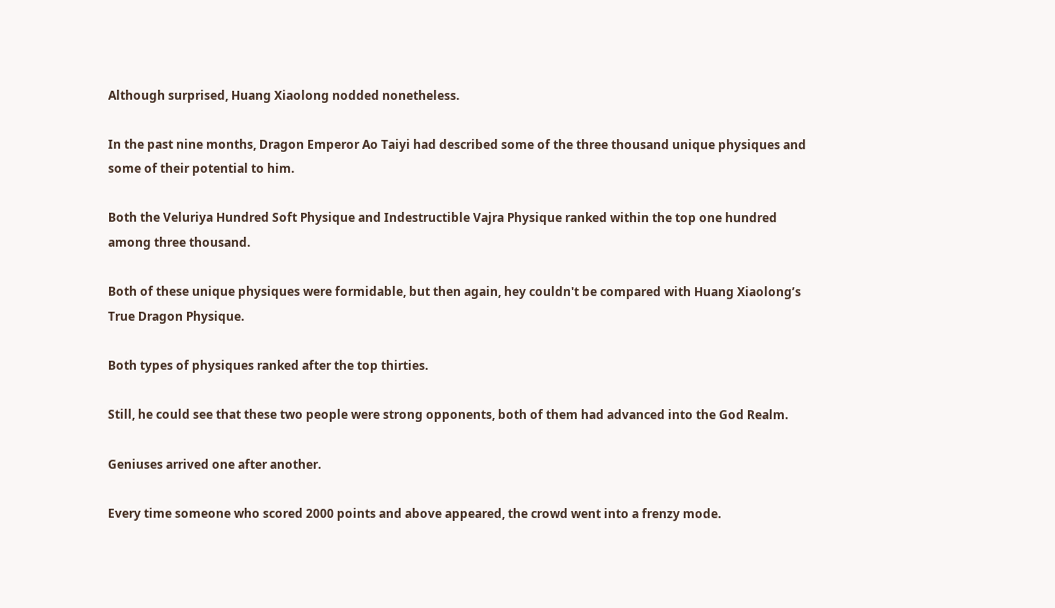Although surprised, Huang Xiaolong nodded nonetheless.

In the past nine months, Dragon Emperor Ao Taiyi had described some of the three thousand unique physiques and some of their potential to him.

Both the Veluriya Hundred Soft Physique and Indestructible Vajra Physique ranked within the top one hundred among three thousand.

Both of these unique physiques were formidable, but then again, hey couldn't be compared with Huang Xiaolong’s True Dragon Physique.

Both types of physiques ranked after the top thirties.

Still, he could see that these two people were strong opponents, both of them had advanced into the God Realm.

Geniuses arrived one after another.

Every time someone who scored 2000 points and above appeared, the crowd went into a frenzy mode.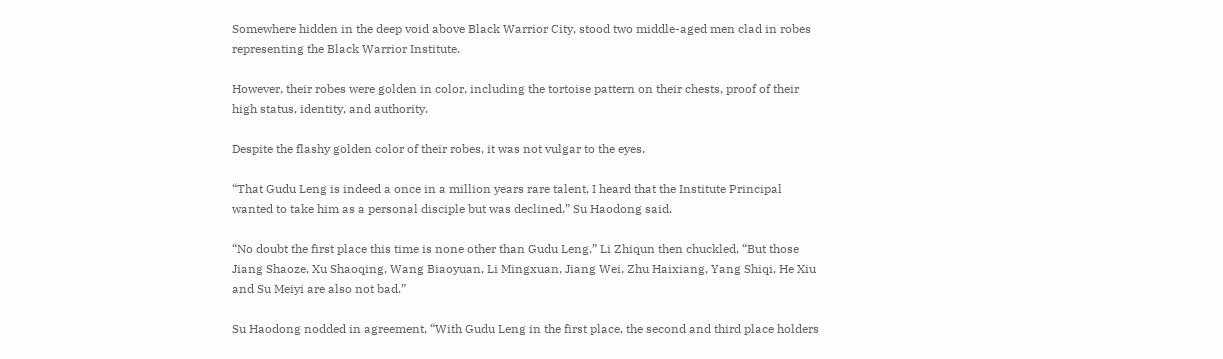Somewhere hidden in the deep void above Black Warrior City, stood two middle-aged men clad in robes representing the Black Warrior Institute.

However, their robes were golden in color, including the tortoise pattern on their chests, proof of their high status, identity, and authority.

Despite the flashy golden color of their robes, it was not vulgar to the eyes.

“That Gudu Leng is indeed a once in a million years rare talent, I heard that the Institute Principal wanted to take him as a personal disciple but was declined.” Su Haodong said.

“No doubt the first place this time is none other than Gudu Leng.” Li Zhiqun then chuckled, “But those Jiang Shaoze, Xu Shaoqing, Wang Biaoyuan, Li Mingxuan, Jiang Wei, Zhu Haixiang, Yang Shiqi, He Xiu and Su Meiyi are also not bad.”

Su Haodong nodded in agreement, “With Gudu Leng in the first place, the second and third place holders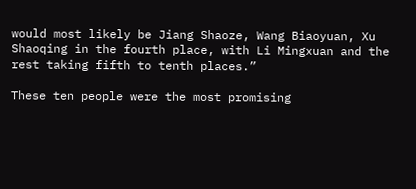would most likely be Jiang Shaoze, Wang Biaoyuan, Xu Shaoqing in the fourth place, with Li Mingxuan and the rest taking fifth to tenth places.”

These ten people were the most promising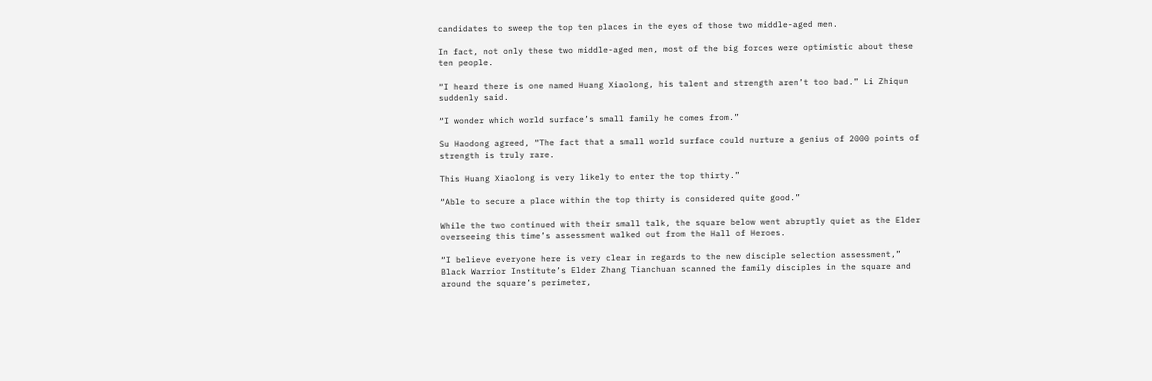candidates to sweep the top ten places in the eyes of those two middle-aged men.

In fact, not only these two middle-aged men, most of the big forces were optimistic about these ten people.

“I heard there is one named Huang Xiaolong, his talent and strength aren’t too bad.” Li Zhiqun suddenly said.

“I wonder which world surface’s small family he comes from.”

Su Haodong agreed, “The fact that a small world surface could nurture a genius of 2000 points of strength is truly rare.

This Huang Xiaolong is very likely to enter the top thirty.”

“Able to secure a place within the top thirty is considered quite good.”

While the two continued with their small talk, the square below went abruptly quiet as the Elder overseeing this time’s assessment walked out from the Hall of Heroes.

“I believe everyone here is very clear in regards to the new disciple selection assessment,” Black Warrior Institute’s Elder Zhang Tianchuan scanned the family disciples in the square and around the square’s perimeter,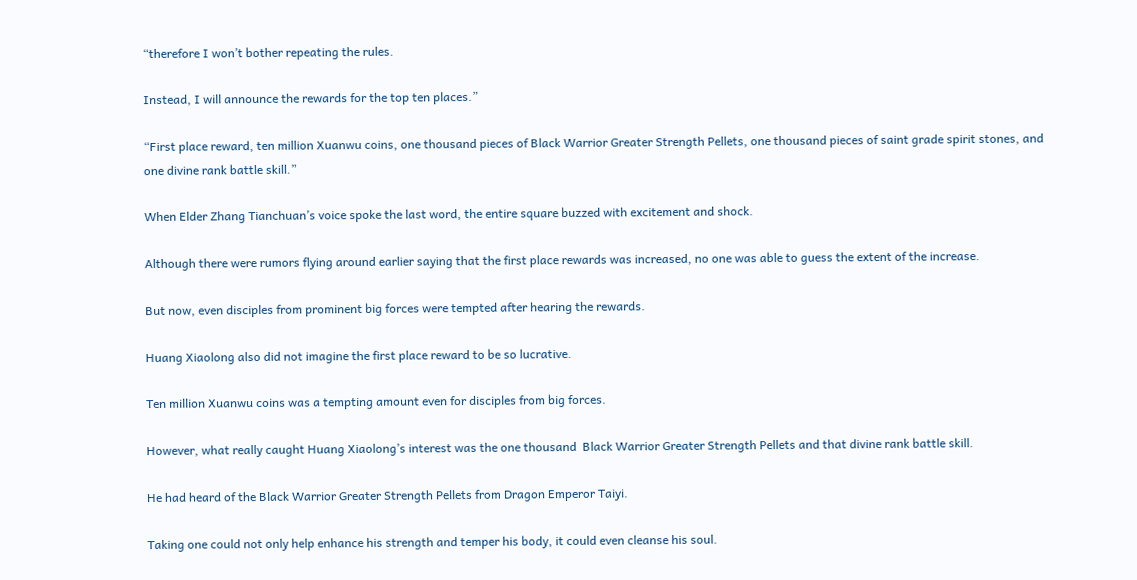“therefore I won’t bother repeating the rules.

Instead, I will announce the rewards for the top ten places.”

“First place reward, ten million Xuanwu coins, one thousand pieces of Black Warrior Greater Strength Pellets, one thousand pieces of saint grade spirit stones, and one divine rank battle skill.”

When Elder Zhang Tianchuan’s voice spoke the last word, the entire square buzzed with excitement and shock.

Although there were rumors flying around earlier saying that the first place rewards was increased, no one was able to guess the extent of the increase.

But now, even disciples from prominent big forces were tempted after hearing the rewards.

Huang Xiaolong also did not imagine the first place reward to be so lucrative.

Ten million Xuanwu coins was a tempting amount even for disciples from big forces.

However, what really caught Huang Xiaolong’s interest was the one thousand  Black Warrior Greater Strength Pellets and that divine rank battle skill.

He had heard of the Black Warrior Greater Strength Pellets from Dragon Emperor Taiyi.

Taking one could not only help enhance his strength and temper his body, it could even cleanse his soul.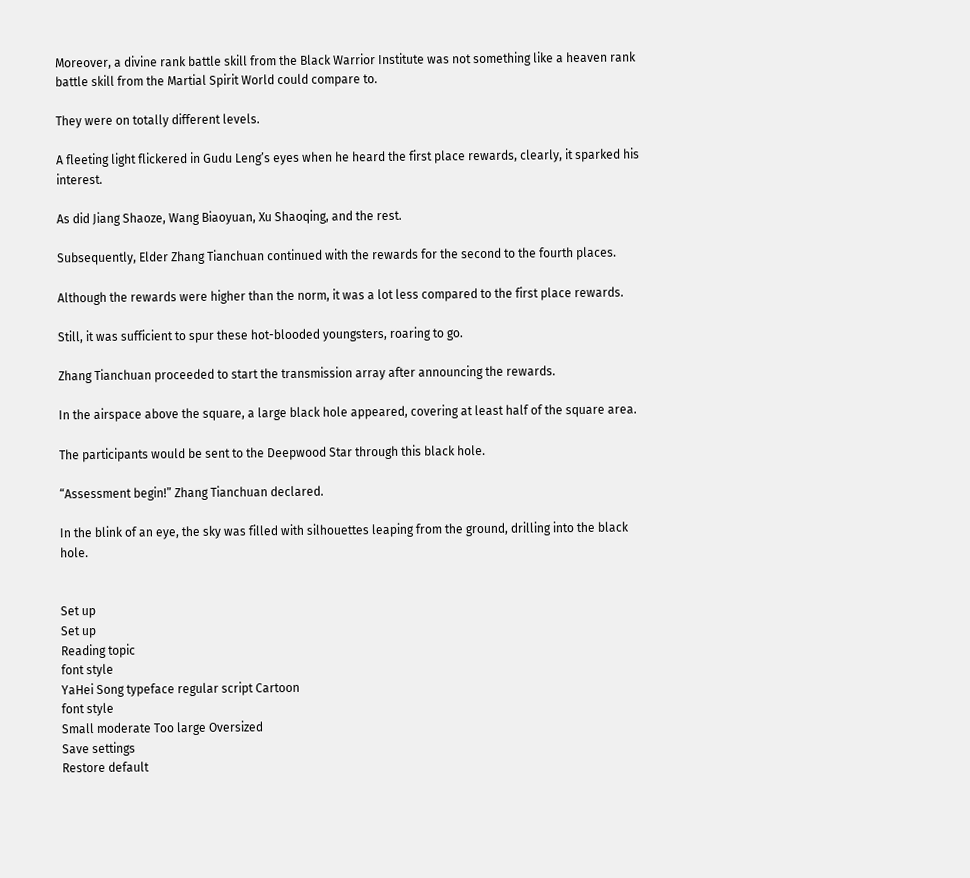Moreover, a divine rank battle skill from the Black Warrior Institute was not something like a heaven rank battle skill from the Martial Spirit World could compare to.

They were on totally different levels.

A fleeting light flickered in Gudu Leng’s eyes when he heard the first place rewards, clearly, it sparked his interest.

As did Jiang Shaoze, Wang Biaoyuan, Xu Shaoqing, and the rest.

Subsequently, Elder Zhang Tianchuan continued with the rewards for the second to the fourth places.

Although the rewards were higher than the norm, it was a lot less compared to the first place rewards.

Still, it was sufficient to spur these hot-blooded youngsters, roaring to go.

Zhang Tianchuan proceeded to start the transmission array after announcing the rewards.

In the airspace above the square, a large black hole appeared, covering at least half of the square area.

The participants would be sent to the Deepwood Star through this black hole.

“Assessment begin!” Zhang Tianchuan declared.

In the blink of an eye, the sky was filled with silhouettes leaping from the ground, drilling into the black hole.


Set up
Set up
Reading topic
font style
YaHei Song typeface regular script Cartoon
font style
Small moderate Too large Oversized
Save settings
Restore default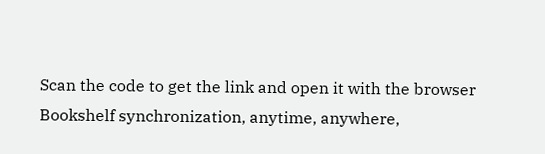Scan the code to get the link and open it with the browser
Bookshelf synchronization, anytime, anywhere,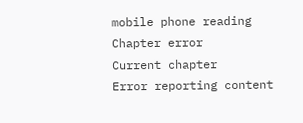mobile phone reading
Chapter error
Current chapter
Error reporting content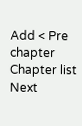Add < Pre chapter Chapter list Next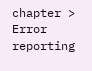chapter > Error reporting